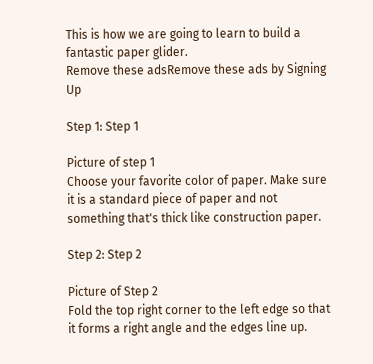This is how we are going to learn to build a fantastic paper glider.
Remove these adsRemove these ads by Signing Up

Step 1: Step 1

Picture of step 1
Choose your favorite color of paper. Make sure it is a standard piece of paper and not something that's thick like construction paper.

Step 2: Step 2

Picture of Step 2
Fold the top right corner to the left edge so that it forms a right angle and the edges line up.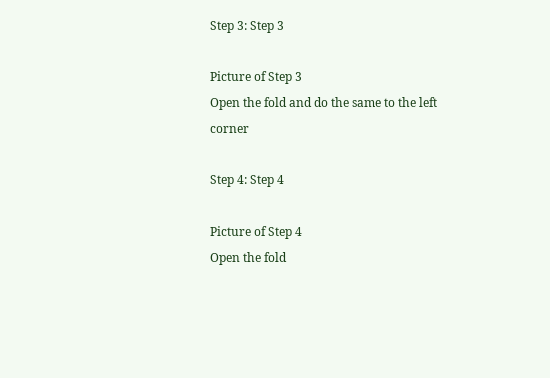Step 3: Step 3

Picture of Step 3
Open the fold and do the same to the left corner

Step 4: Step 4

Picture of Step 4
Open the fold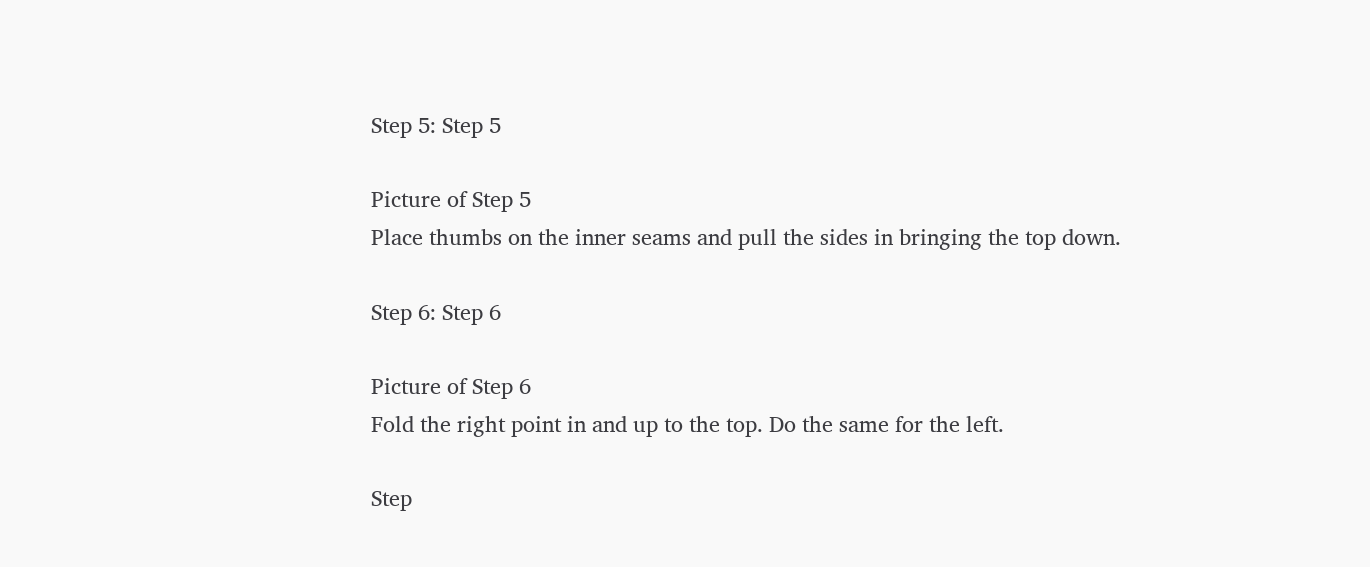Step 5: Step 5

Picture of Step 5
Place thumbs on the inner seams and pull the sides in bringing the top down.

Step 6: Step 6

Picture of Step 6
Fold the right point in and up to the top. Do the same for the left.

Step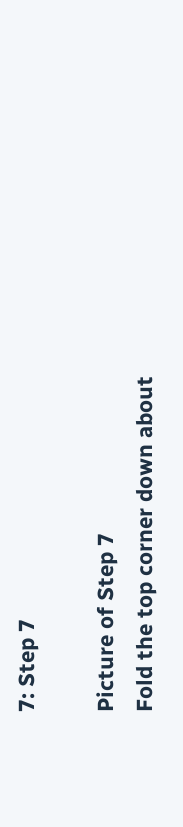7: Step 7

Picture of Step 7
Fold the top corner down about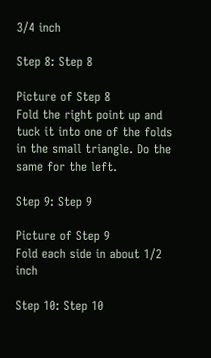3/4 inch

Step 8: Step 8

Picture of Step 8
Fold the right point up and tuck it into one of the folds in the small triangle. Do the same for the left.

Step 9: Step 9

Picture of Step 9
Fold each side in about 1/2 inch

Step 10: Step 10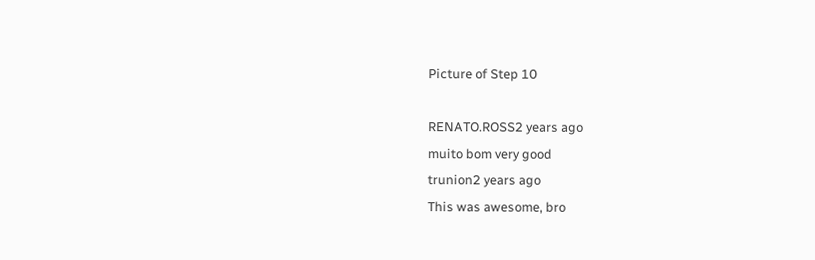Picture of Step 10

RENATO.ROSS2 years ago
muito bom very good
trunion2 years ago
This was awesome, bro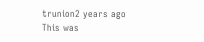trunion2 years ago
This was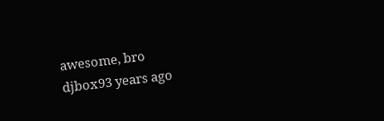awesome, bro
djbox93 years ago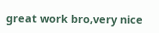great work bro,very nice